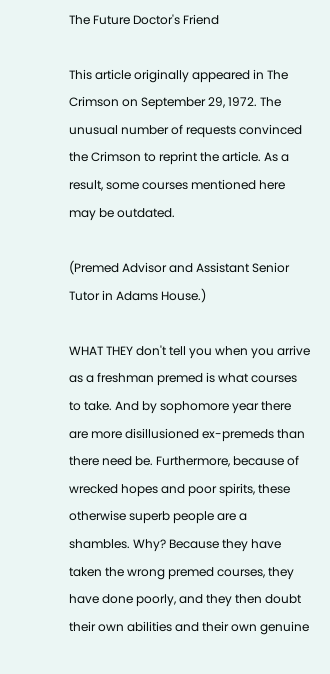The Future Doctor's Friend

This article originally appeared in The Crimson on September 29, 1972. The unusual number of requests convinced the Crimson to reprint the article. As a result, some courses mentioned here may be outdated.

(Premed Advisor and Assistant Senior Tutor in Adams House.)

WHAT THEY don't tell you when you arrive as a freshman premed is what courses to take. And by sophomore year there are more disillusioned ex-premeds than there need be. Furthermore, because of wrecked hopes and poor spirits, these otherwise superb people are a shambles. Why? Because they have taken the wrong premed courses, they have done poorly, and they then doubt their own abilities and their own genuine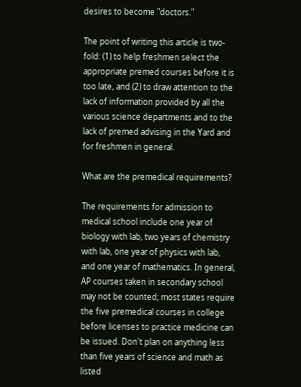desires to become "doctors."

The point of writing this article is two-fold: (1) to help freshmen select the appropriate premed courses before it is too late, and (2) to draw attention to the lack of information provided by all the various science departments and to the lack of premed advising in the Yard and for freshmen in general.

What are the premedical requirements?

The requirements for admission to medical school include one year of biology with lab, two years of chemistry with lab, one year of physics with lab, and one year of mathematics. In general, AP courses taken in secondary school may not be counted; most states require the five premedical courses in college before licenses to practice medicine can be issued. Don't plan on anything less than five years of science and math as listed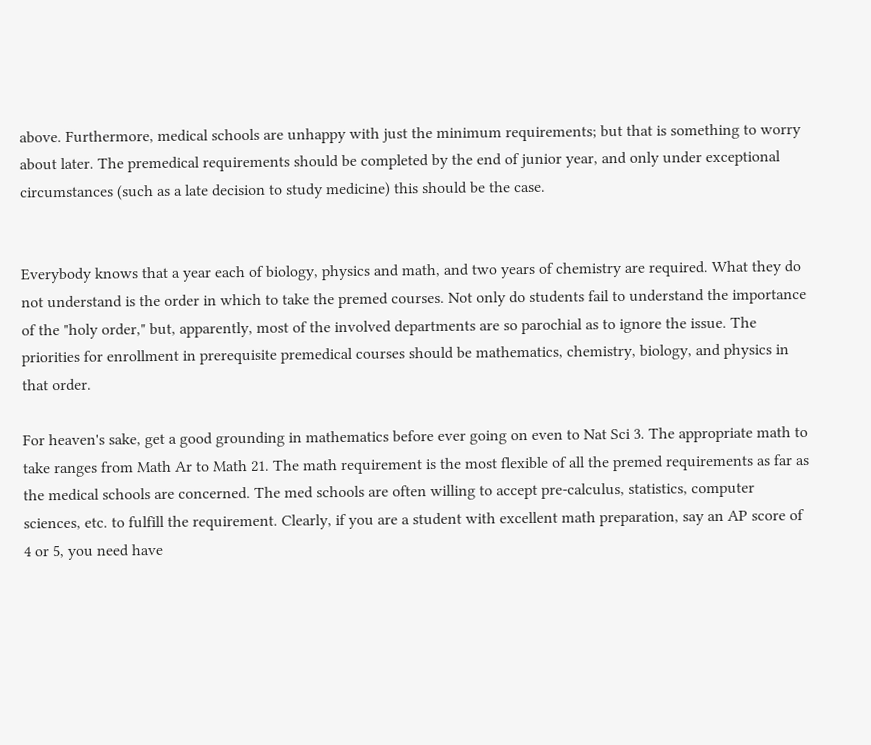above. Furthermore, medical schools are unhappy with just the minimum requirements; but that is something to worry about later. The premedical requirements should be completed by the end of junior year, and only under exceptional circumstances (such as a late decision to study medicine) this should be the case.


Everybody knows that a year each of biology, physics and math, and two years of chemistry are required. What they do not understand is the order in which to take the premed courses. Not only do students fail to understand the importance of the "holy order," but, apparently, most of the involved departments are so parochial as to ignore the issue. The priorities for enrollment in prerequisite premedical courses should be mathematics, chemistry, biology, and physics in that order.

For heaven's sake, get a good grounding in mathematics before ever going on even to Nat Sci 3. The appropriate math to take ranges from Math Ar to Math 21. The math requirement is the most flexible of all the premed requirements as far as the medical schools are concerned. The med schools are often willing to accept pre-calculus, statistics, computer sciences, etc. to fulfill the requirement. Clearly, if you are a student with excellent math preparation, say an AP score of 4 or 5, you need have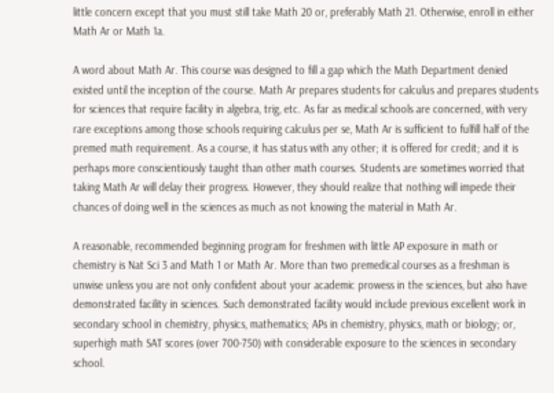little concern except that you must still take Math 20 or, preferably Math 21. Otherwise, enroll in either Math Ar or Math 1a.

A word about Math Ar. This course was designed to fill a gap which the Math Department denied existed until the inception of the course. Math Ar prepares students for calculus and prepares students for sciences that require facility in algebra, trig, etc. As far as medical schools are concerned, with very rare exceptions among those schools requiring calculus per se, Math Ar is sufficient to fulfill half of the premed math requirement. As a course, it has status with any other; it is offered for credit; and it is perhaps more conscientiously taught than other math courses. Students are sometimes worried that taking Math Ar will delay their progress. However, they should realize that nothing will impede their chances of doing well in the sciences as much as not knowing the material in Math Ar.

A reasonable, recommended beginning program for freshmen with little AP exposure in math or chemistry is Nat Sci 3 and Math 1 or Math Ar. More than two premedical courses as a freshman is unwise unless you are not only confident about your academic prowess in the sciences, but also have demonstrated facility in sciences. Such demonstrated facility would include previous excellent work in secondary school in chemistry, physics, mathematics; APs in chemistry, physics, math or biology; or, superhigh math SAT scores (over 700-750) with considerable exposure to the sciences in secondary school.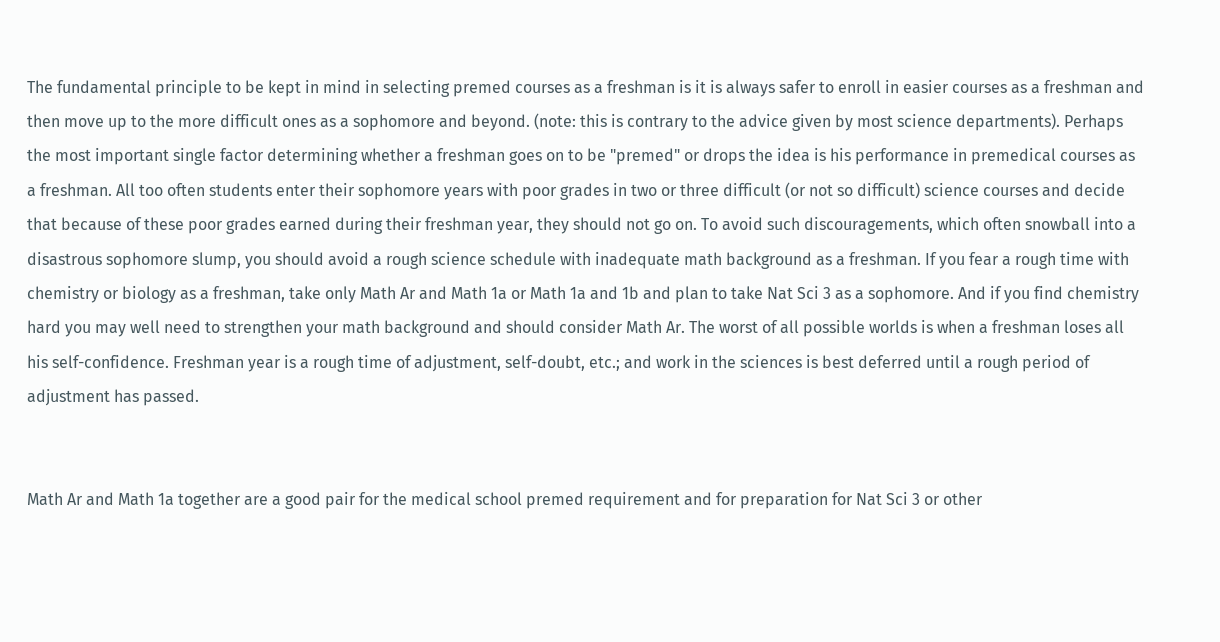The fundamental principle to be kept in mind in selecting premed courses as a freshman is it is always safer to enroll in easier courses as a freshman and then move up to the more difficult ones as a sophomore and beyond. (note: this is contrary to the advice given by most science departments). Perhaps the most important single factor determining whether a freshman goes on to be "premed" or drops the idea is his performance in premedical courses as a freshman. All too often students enter their sophomore years with poor grades in two or three difficult (or not so difficult) science courses and decide that because of these poor grades earned during their freshman year, they should not go on. To avoid such discouragements, which often snowball into a disastrous sophomore slump, you should avoid a rough science schedule with inadequate math background as a freshman. If you fear a rough time with chemistry or biology as a freshman, take only Math Ar and Math 1a or Math 1a and 1b and plan to take Nat Sci 3 as a sophomore. And if you find chemistry hard you may well need to strengthen your math background and should consider Math Ar. The worst of all possible worlds is when a freshman loses all his self-confidence. Freshman year is a rough time of adjustment, self-doubt, etc.; and work in the sciences is best deferred until a rough period of adjustment has passed.


Math Ar and Math 1a together are a good pair for the medical school premed requirement and for preparation for Nat Sci 3 or other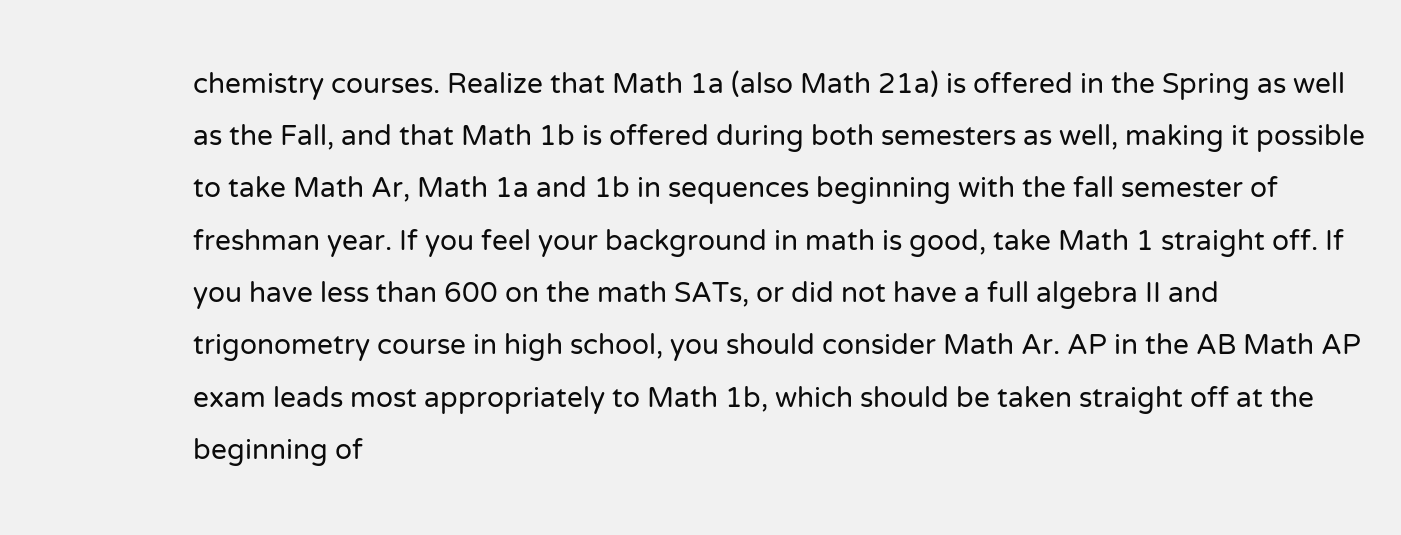chemistry courses. Realize that Math 1a (also Math 21a) is offered in the Spring as well as the Fall, and that Math 1b is offered during both semesters as well, making it possible to take Math Ar, Math 1a and 1b in sequences beginning with the fall semester of freshman year. If you feel your background in math is good, take Math 1 straight off. If you have less than 600 on the math SATs, or did not have a full algebra II and trigonometry course in high school, you should consider Math Ar. AP in the AB Math AP exam leads most appropriately to Math 1b, which should be taken straight off at the beginning of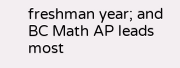freshman year; and BC Math AP leads most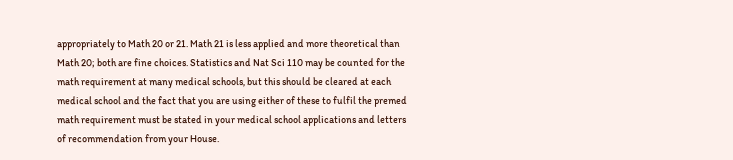appropriately to Math 20 or 21. Math 21 is less applied and more theoretical than Math 20; both are fine choices. Statistics and Nat Sci 110 may be counted for the math requirement at many medical schools, but this should be cleared at each medical school and the fact that you are using either of these to fulfil the premed math requirement must be stated in your medical school applications and letters of recommendation from your House.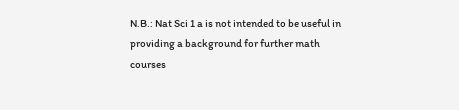N.B.: Nat Sci 1 a is not intended to be useful in providing a background for further math courses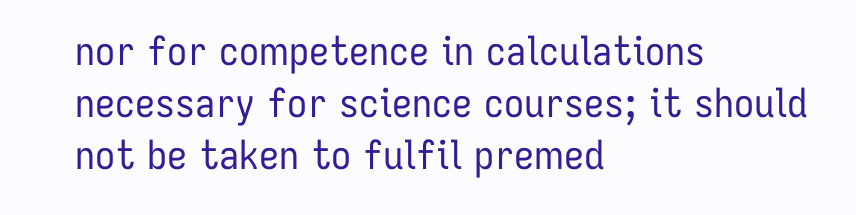nor for competence in calculations necessary for science courses; it should not be taken to fulfil premed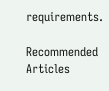requirements.

Recommended Articles